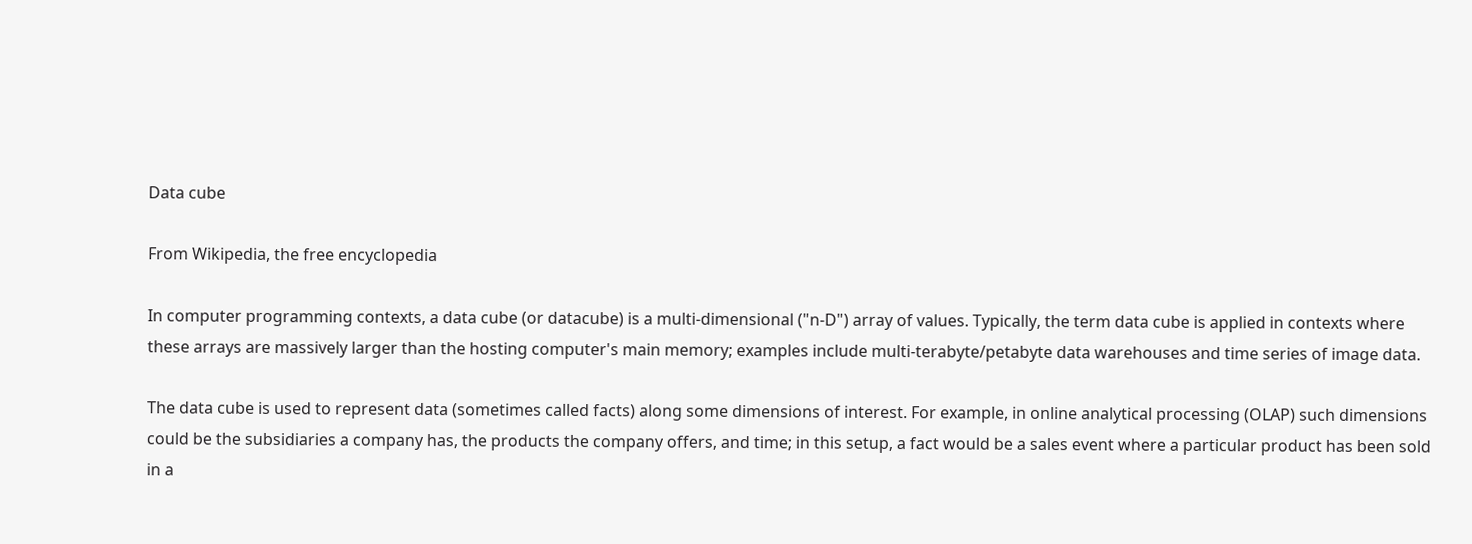Data cube

From Wikipedia, the free encyclopedia

In computer programming contexts, a data cube (or datacube) is a multi-dimensional ("n-D") array of values. Typically, the term data cube is applied in contexts where these arrays are massively larger than the hosting computer's main memory; examples include multi-terabyte/petabyte data warehouses and time series of image data.

The data cube is used to represent data (sometimes called facts) along some dimensions of interest. For example, in online analytical processing (OLAP) such dimensions could be the subsidiaries a company has, the products the company offers, and time; in this setup, a fact would be a sales event where a particular product has been sold in a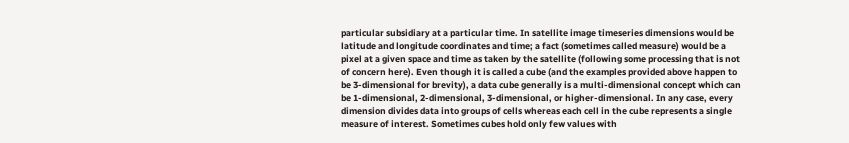particular subsidiary at a particular time. In satellite image timeseries dimensions would be latitude and longitude coordinates and time; a fact (sometimes called measure) would be a pixel at a given space and time as taken by the satellite (following some processing that is not of concern here). Even though it is called a cube (and the examples provided above happen to be 3-dimensional for brevity), a data cube generally is a multi-dimensional concept which can be 1-dimensional, 2-dimensional, 3-dimensional, or higher-dimensional. In any case, every dimension divides data into groups of cells whereas each cell in the cube represents a single measure of interest. Sometimes cubes hold only few values with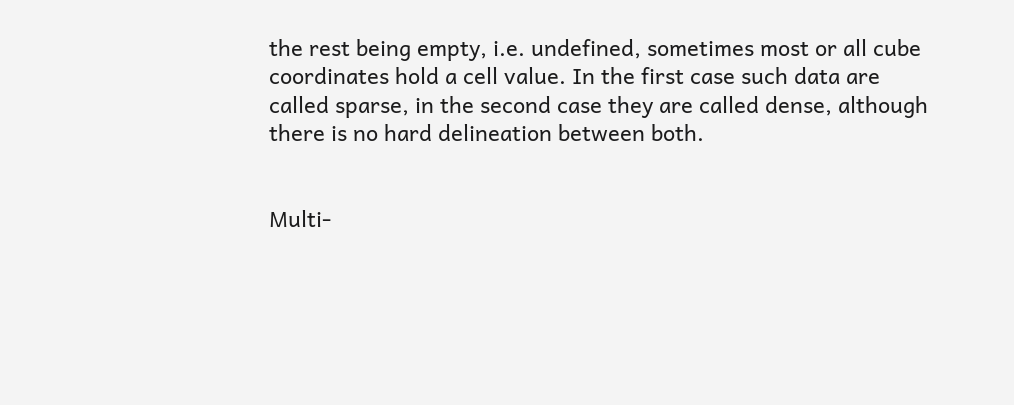the rest being empty, i.e. undefined, sometimes most or all cube coordinates hold a cell value. In the first case such data are called sparse, in the second case they are called dense, although there is no hard delineation between both.


Multi-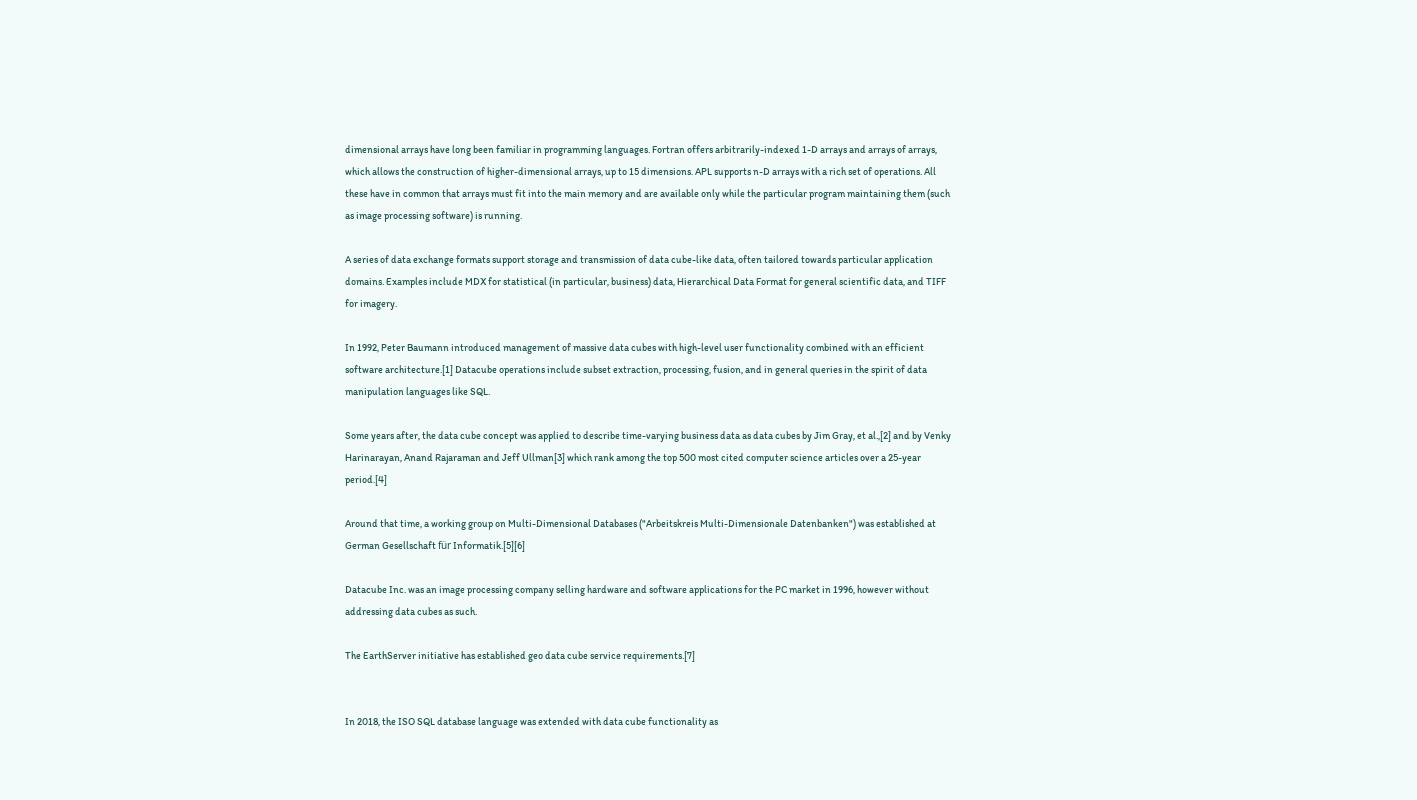dimensional arrays have long been familiar in programming languages. Fortran offers arbitrarily-indexed 1-D arrays and arrays of arrays, which allows the construction of higher-dimensional arrays, up to 15 dimensions. APL supports n-D arrays with a rich set of operations. All these have in common that arrays must fit into the main memory and are available only while the particular program maintaining them (such as image processing software) is running.

A series of data exchange formats support storage and transmission of data cube-like data, often tailored towards particular application domains. Examples include MDX for statistical (in particular, business) data, Hierarchical Data Format for general scientific data, and TIFF for imagery.

In 1992, Peter Baumann introduced management of massive data cubes with high-level user functionality combined with an efficient software architecture.[1] Datacube operations include subset extraction, processing, fusion, and in general queries in the spirit of data manipulation languages like SQL.

Some years after, the data cube concept was applied to describe time-varying business data as data cubes by Jim Gray, et al.,[2] and by Venky Harinarayan, Anand Rajaraman and Jeff Ullman[3] which rank among the top 500 most cited computer science articles over a 25-year period.[4]

Around that time, a working group on Multi-Dimensional Databases ("Arbeitskreis Multi-Dimensionale Datenbanken") was established at German Gesellschaft für Informatik.[5][6]

Datacube Inc. was an image processing company selling hardware and software applications for the PC market in 1996, however without addressing data cubes as such.

The EarthServer initiative has established geo data cube service requirements.[7]


In 2018, the ISO SQL database language was extended with data cube functionality as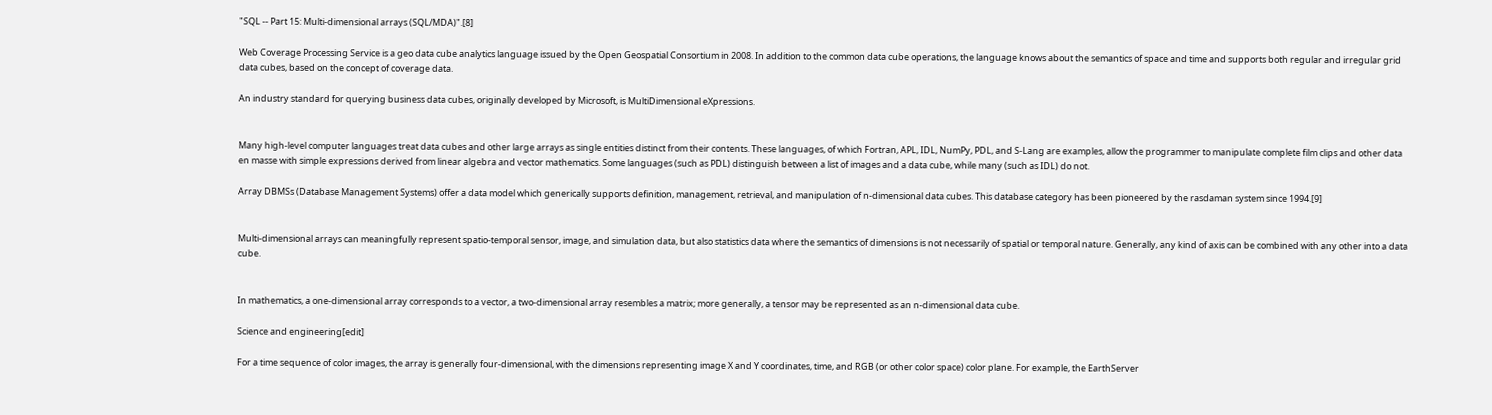"SQL -- Part 15: Multi-dimensional arrays (SQL/MDA)".[8]

Web Coverage Processing Service is a geo data cube analytics language issued by the Open Geospatial Consortium in 2008. In addition to the common data cube operations, the language knows about the semantics of space and time and supports both regular and irregular grid data cubes, based on the concept of coverage data.

An industry standard for querying business data cubes, originally developed by Microsoft, is MultiDimensional eXpressions.


Many high-level computer languages treat data cubes and other large arrays as single entities distinct from their contents. These languages, of which Fortran, APL, IDL, NumPy, PDL, and S-Lang are examples, allow the programmer to manipulate complete film clips and other data en masse with simple expressions derived from linear algebra and vector mathematics. Some languages (such as PDL) distinguish between a list of images and a data cube, while many (such as IDL) do not.

Array DBMSs (Database Management Systems) offer a data model which generically supports definition, management, retrieval, and manipulation of n-dimensional data cubes. This database category has been pioneered by the rasdaman system since 1994.[9]


Multi-dimensional arrays can meaningfully represent spatio-temporal sensor, image, and simulation data, but also statistics data where the semantics of dimensions is not necessarily of spatial or temporal nature. Generally, any kind of axis can be combined with any other into a data cube.


In mathematics, a one-dimensional array corresponds to a vector, a two-dimensional array resembles a matrix; more generally, a tensor may be represented as an n-dimensional data cube.

Science and engineering[edit]

For a time sequence of color images, the array is generally four-dimensional, with the dimensions representing image X and Y coordinates, time, and RGB (or other color space) color plane. For example, the EarthServer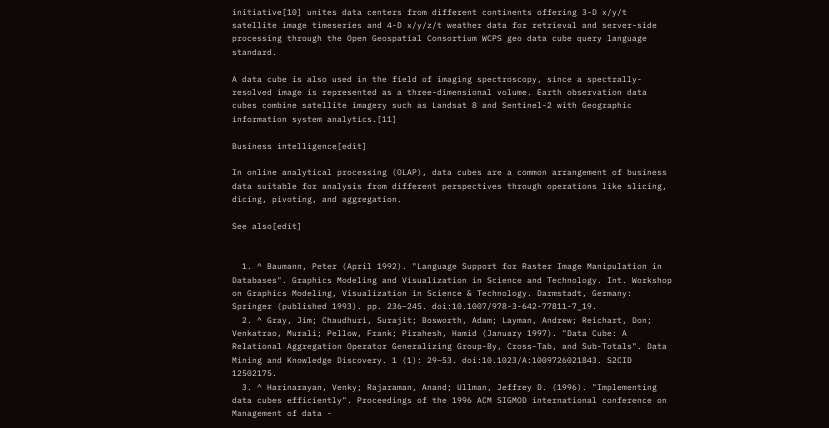initiative[10] unites data centers from different continents offering 3-D x/y/t satellite image timeseries and 4-D x/y/z/t weather data for retrieval and server-side processing through the Open Geospatial Consortium WCPS geo data cube query language standard.

A data cube is also used in the field of imaging spectroscopy, since a spectrally-resolved image is represented as a three-dimensional volume. Earth observation data cubes combine satellite imagery such as Landsat 8 and Sentinel-2 with Geographic information system analytics.[11]

Business intelligence[edit]

In online analytical processing (OLAP), data cubes are a common arrangement of business data suitable for analysis from different perspectives through operations like slicing, dicing, pivoting, and aggregation.

See also[edit]


  1. ^ Baumann, Peter (April 1992). "Language Support for Raster Image Manipulation in Databases". Graphics Modeling and Visualization in Science and Technology. Int. Workshop on Graphics Modeling, Visualization in Science & Technology. Darmstadt, Germany: Springer (published 1993). pp. 236–245. doi:10.1007/978-3-642-77811-7_19.
  2. ^ Gray, Jim; Chaudhuri, Surajit; Bosworth, Adam; Layman, Andrew; Reichart, Don; Venkatrao, Murali; Pellow, Frank; Pirahesh, Hamid (January 1997). "Data Cube: A Relational Aggregation Operator Generalizing Group-By, Cross-Tab, and Sub-Totals". Data Mining and Knowledge Discovery. 1 (1): 29–53. doi:10.1023/A:1009726021843. S2CID 12502175.
  3. ^ Harinarayan, Venky; Rajaraman, Anand; Ullman, Jeffrey D. (1996). "Implementing data cubes efficiently". Proceedings of the 1996 ACM SIGMOD international conference on Management of data -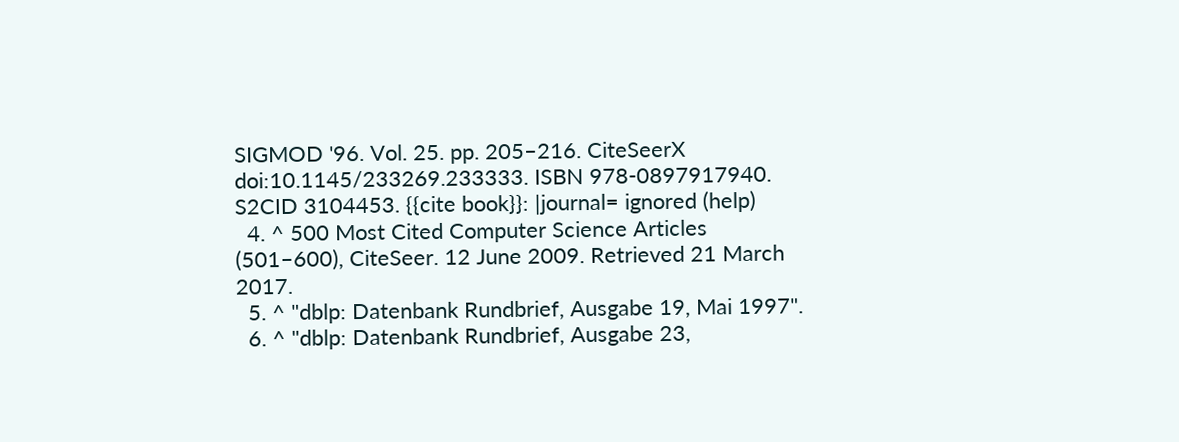SIGMOD '96. Vol. 25. pp. 205–216. CiteSeerX doi:10.1145/233269.233333. ISBN 978-0897917940. S2CID 3104453. {{cite book}}: |journal= ignored (help)
  4. ^ 500 Most Cited Computer Science Articles (501–600), CiteSeer. 12 June 2009. Retrieved 21 March 2017.
  5. ^ "dblp: Datenbank Rundbrief, Ausgabe 19, Mai 1997".
  6. ^ "dblp: Datenbank Rundbrief, Ausgabe 23,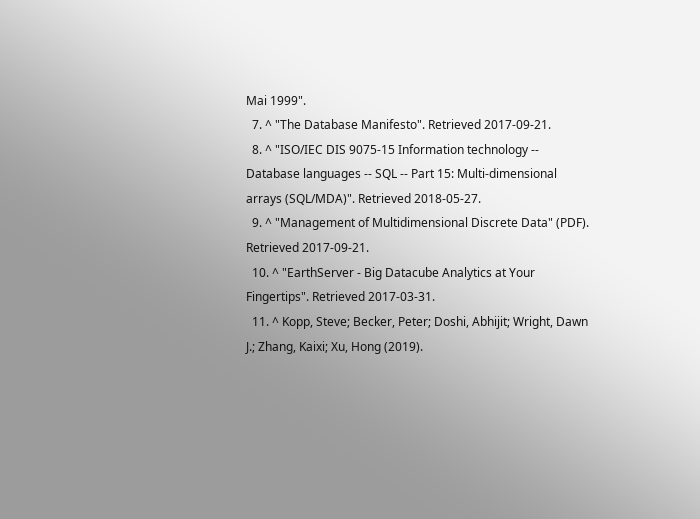Mai 1999".
  7. ^ "The Database Manifesto". Retrieved 2017-09-21.
  8. ^ "ISO/IEC DIS 9075-15 Information technology -- Database languages -- SQL -- Part 15: Multi-dimensional arrays (SQL/MDA)". Retrieved 2018-05-27.
  9. ^ "Management of Multidimensional Discrete Data" (PDF). Retrieved 2017-09-21.
  10. ^ "EarthServer - Big Datacube Analytics at Your Fingertips". Retrieved 2017-03-31.
  11. ^ Kopp, Steve; Becker, Peter; Doshi, Abhijit; Wright, Dawn J.; Zhang, Kaixi; Xu, Hong (2019).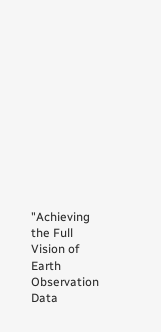"Achieving the Full Vision of Earth Observation Data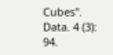Cubes". Data. 4 (3): 94.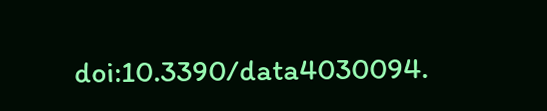doi:10.3390/data4030094.